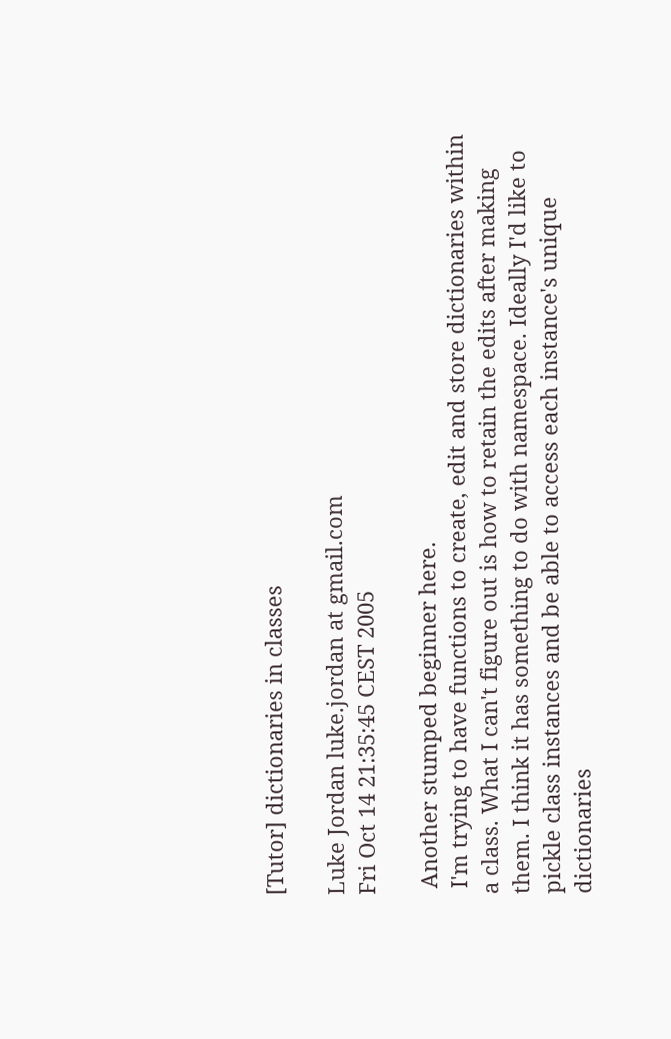[Tutor] dictionaries in classes

Luke Jordan luke.jordan at gmail.com
Fri Oct 14 21:35:45 CEST 2005

 Another stumped beginner here.
 I'm trying to have functions to create, edit and store dictionaries within
a class. What I can't figure out is how to retain the edits after making
them. I think it has something to do with namespace. Ideally I'd like to
pickle class instances and be able to access each instance's unique
dictionaries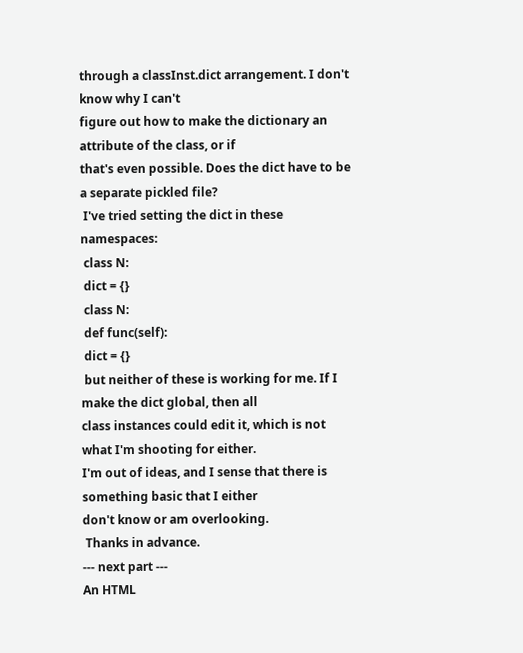through a classInst.dict arrangement. I don't know why I can't
figure out how to make the dictionary an attribute of the class, or if
that's even possible. Does the dict have to be a separate pickled file?
 I've tried setting the dict in these namespaces:
 class N:
 dict = {}
 class N:
 def func(self):
 dict = {}
 but neither of these is working for me. If I make the dict global, then all
class instances could edit it, which is not what I'm shooting for either.
I'm out of ideas, and I sense that there is something basic that I either
don't know or am overlooking.
 Thanks in advance.
--- next part ---
An HTML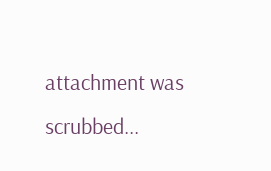attachment was scrubbed...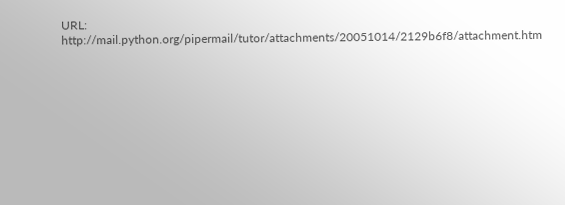URL: http://mail.python.org/pipermail/tutor/attachments/20051014/2129b6f8/attachment.htm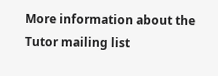More information about the Tutor mailing list